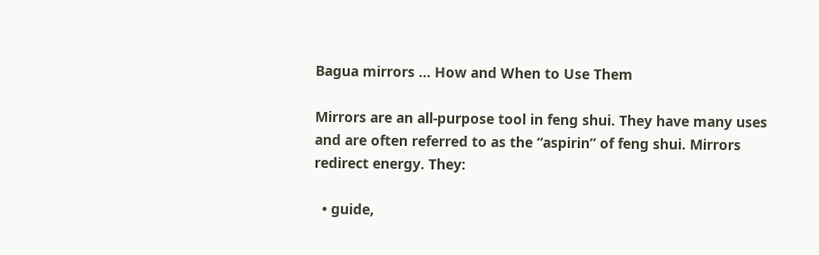Bagua mirrors ... How and When to Use Them

Mirrors are an all-purpose tool in feng shui. They have many uses and are often referred to as the “aspirin” of feng shui. Mirrors redirect energy. They:

  • guide,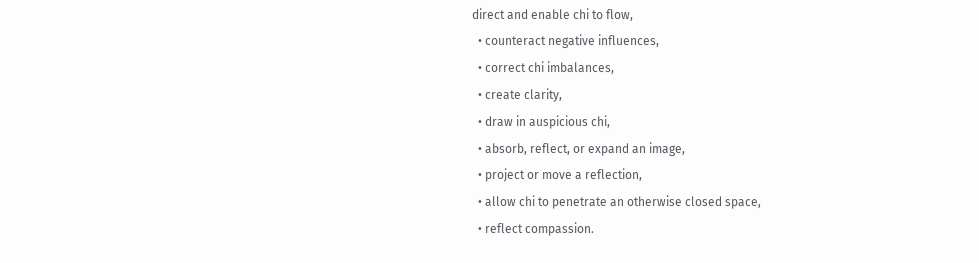direct and enable chi to flow,
  • counteract negative influences,
  • correct chi imbalances,
  • create clarity,
  • draw in auspicious chi,
  • absorb, reflect, or expand an image,
  • project or move a reflection,
  • allow chi to penetrate an otherwise closed space,
  • reflect compassion.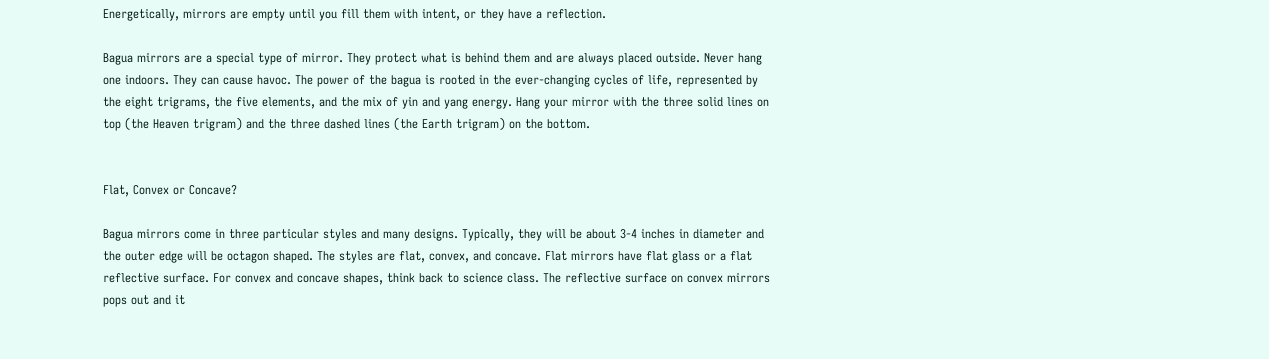Energetically, mirrors are empty until you fill them with intent, or they have a reflection.

Bagua mirrors are a special type of mirror. They protect what is behind them and are always placed outside. Never hang one indoors. They can cause havoc. The power of the bagua is rooted in the ever-changing cycles of life, represented by the eight trigrams, the five elements, and the mix of yin and yang energy. Hang your mirror with the three solid lines on top (the Heaven trigram) and the three dashed lines (the Earth trigram) on the bottom.


Flat, Convex or Concave?

Bagua mirrors come in three particular styles and many designs. Typically, they will be about 3-4 inches in diameter and the outer edge will be octagon shaped. The styles are flat, convex, and concave. Flat mirrors have flat glass or a flat reflective surface. For convex and concave shapes, think back to science class. The reflective surface on convex mirrors pops out and it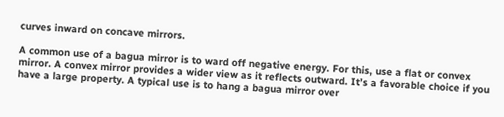curves inward on concave mirrors.

A common use of a bagua mirror is to ward off negative energy. For this, use a flat or convex mirror. A convex mirror provides a wider view as it reflects outward. It’s a favorable choice if you have a large property. A typical use is to hang a bagua mirror over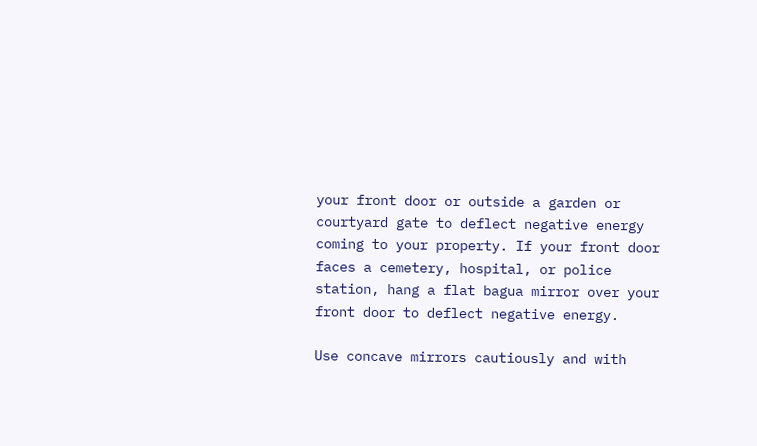your front door or outside a garden or courtyard gate to deflect negative energy coming to your property. If your front door faces a cemetery, hospital, or police station, hang a flat bagua mirror over your front door to deflect negative energy.

Use concave mirrors cautiously and with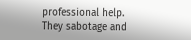professional help. They sabotage and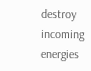destroy incoming energies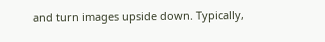and turn images upside down. Typically,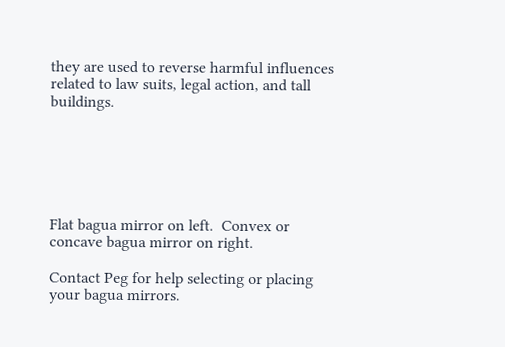they are used to reverse harmful influences related to law suits, legal action, and tall buildings.






Flat bagua mirror on left.  Convex or concave bagua mirror on right.

Contact Peg for help selecting or placing your bagua mirrors.